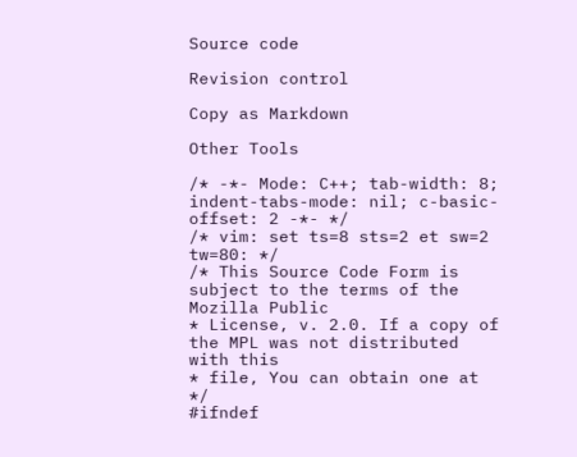Source code

Revision control

Copy as Markdown

Other Tools

/* -*- Mode: C++; tab-width: 8; indent-tabs-mode: nil; c-basic-offset: 2 -*- */
/* vim: set ts=8 sts=2 et sw=2 tw=80: */
/* This Source Code Form is subject to the terms of the Mozilla Public
* License, v. 2.0. If a copy of the MPL was not distributed with this
* file, You can obtain one at */
#ifndef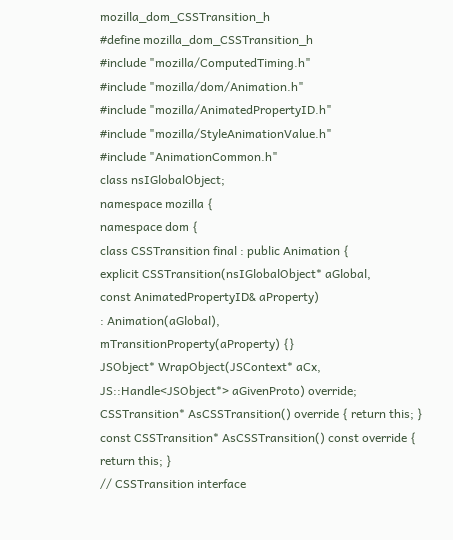mozilla_dom_CSSTransition_h
#define mozilla_dom_CSSTransition_h
#include "mozilla/ComputedTiming.h"
#include "mozilla/dom/Animation.h"
#include "mozilla/AnimatedPropertyID.h"
#include "mozilla/StyleAnimationValue.h"
#include "AnimationCommon.h"
class nsIGlobalObject;
namespace mozilla {
namespace dom {
class CSSTransition final : public Animation {
explicit CSSTransition(nsIGlobalObject* aGlobal,
const AnimatedPropertyID& aProperty)
: Animation(aGlobal),
mTransitionProperty(aProperty) {}
JSObject* WrapObject(JSContext* aCx,
JS::Handle<JSObject*> aGivenProto) override;
CSSTransition* AsCSSTransition() override { return this; }
const CSSTransition* AsCSSTransition() const override { return this; }
// CSSTransition interface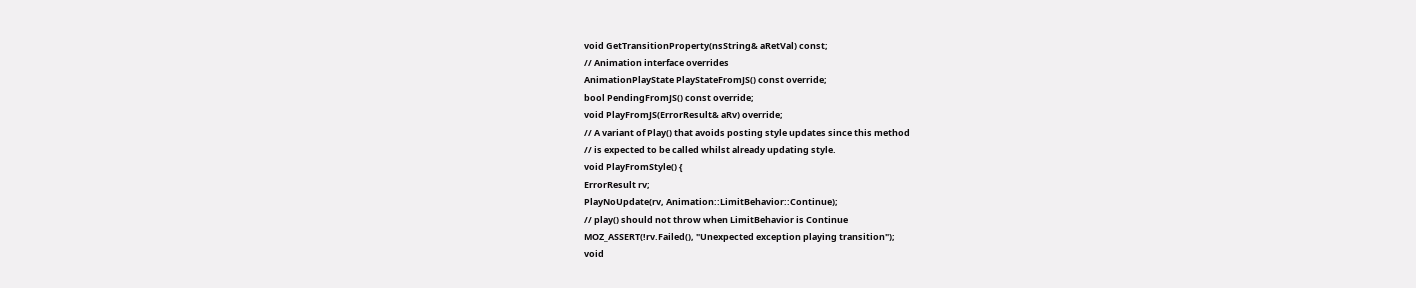void GetTransitionProperty(nsString& aRetVal) const;
// Animation interface overrides
AnimationPlayState PlayStateFromJS() const override;
bool PendingFromJS() const override;
void PlayFromJS(ErrorResult& aRv) override;
// A variant of Play() that avoids posting style updates since this method
// is expected to be called whilst already updating style.
void PlayFromStyle() {
ErrorResult rv;
PlayNoUpdate(rv, Animation::LimitBehavior::Continue);
// play() should not throw when LimitBehavior is Continue
MOZ_ASSERT(!rv.Failed(), "Unexpected exception playing transition");
void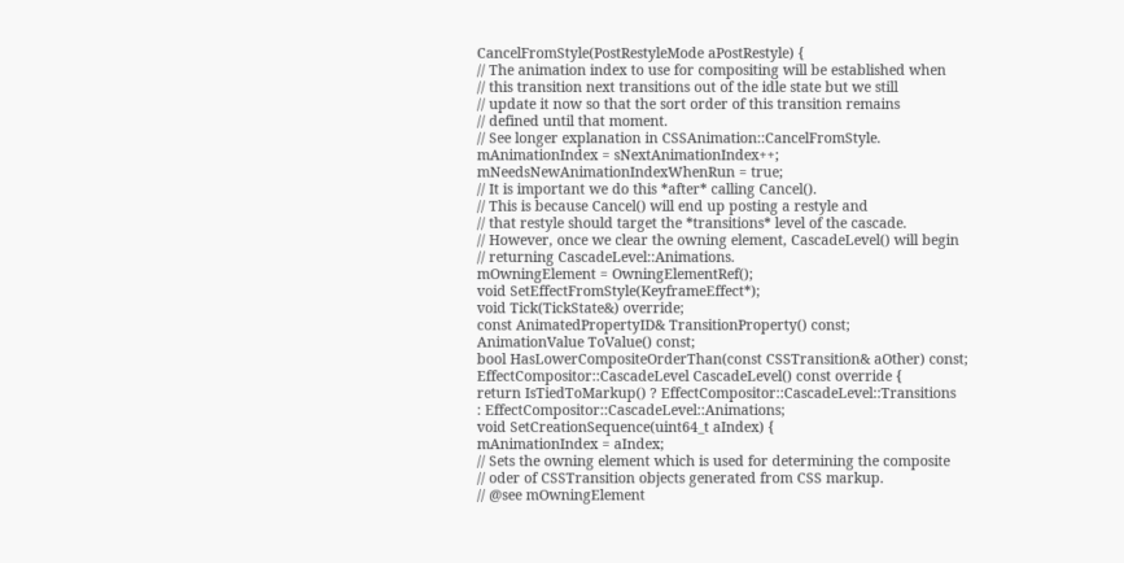CancelFromStyle(PostRestyleMode aPostRestyle) {
// The animation index to use for compositing will be established when
// this transition next transitions out of the idle state but we still
// update it now so that the sort order of this transition remains
// defined until that moment.
// See longer explanation in CSSAnimation::CancelFromStyle.
mAnimationIndex = sNextAnimationIndex++;
mNeedsNewAnimationIndexWhenRun = true;
// It is important we do this *after* calling Cancel().
// This is because Cancel() will end up posting a restyle and
// that restyle should target the *transitions* level of the cascade.
// However, once we clear the owning element, CascadeLevel() will begin
// returning CascadeLevel::Animations.
mOwningElement = OwningElementRef();
void SetEffectFromStyle(KeyframeEffect*);
void Tick(TickState&) override;
const AnimatedPropertyID& TransitionProperty() const;
AnimationValue ToValue() const;
bool HasLowerCompositeOrderThan(const CSSTransition& aOther) const;
EffectCompositor::CascadeLevel CascadeLevel() const override {
return IsTiedToMarkup() ? EffectCompositor::CascadeLevel::Transitions
: EffectCompositor::CascadeLevel::Animations;
void SetCreationSequence(uint64_t aIndex) {
mAnimationIndex = aIndex;
// Sets the owning element which is used for determining the composite
// oder of CSSTransition objects generated from CSS markup.
// @see mOwningElement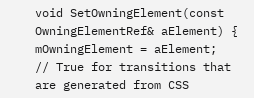void SetOwningElement(const OwningElementRef& aElement) {
mOwningElement = aElement;
// True for transitions that are generated from CSS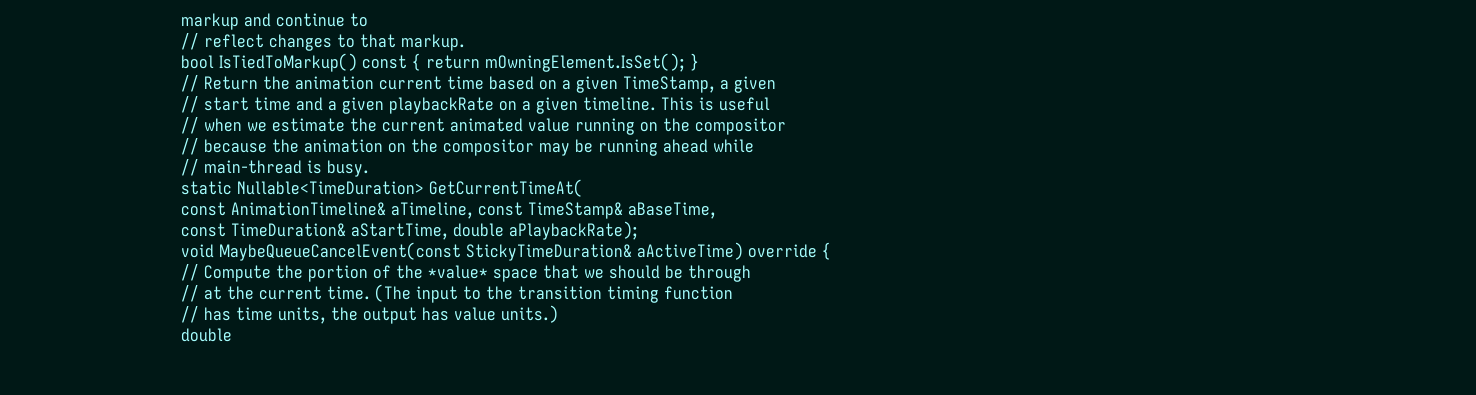markup and continue to
// reflect changes to that markup.
bool IsTiedToMarkup() const { return mOwningElement.IsSet(); }
// Return the animation current time based on a given TimeStamp, a given
// start time and a given playbackRate on a given timeline. This is useful
// when we estimate the current animated value running on the compositor
// because the animation on the compositor may be running ahead while
// main-thread is busy.
static Nullable<TimeDuration> GetCurrentTimeAt(
const AnimationTimeline& aTimeline, const TimeStamp& aBaseTime,
const TimeDuration& aStartTime, double aPlaybackRate);
void MaybeQueueCancelEvent(const StickyTimeDuration& aActiveTime) override {
// Compute the portion of the *value* space that we should be through
// at the current time. (The input to the transition timing function
// has time units, the output has value units.)
double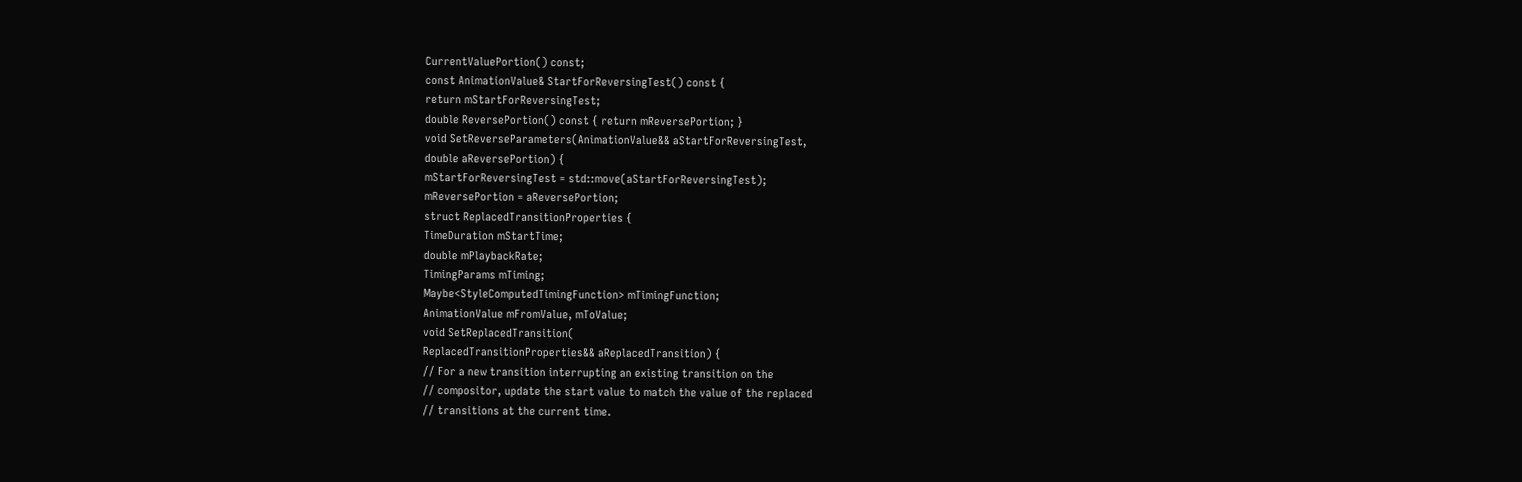CurrentValuePortion() const;
const AnimationValue& StartForReversingTest() const {
return mStartForReversingTest;
double ReversePortion() const { return mReversePortion; }
void SetReverseParameters(AnimationValue&& aStartForReversingTest,
double aReversePortion) {
mStartForReversingTest = std::move(aStartForReversingTest);
mReversePortion = aReversePortion;
struct ReplacedTransitionProperties {
TimeDuration mStartTime;
double mPlaybackRate;
TimingParams mTiming;
Maybe<StyleComputedTimingFunction> mTimingFunction;
AnimationValue mFromValue, mToValue;
void SetReplacedTransition(
ReplacedTransitionProperties&& aReplacedTransition) {
// For a new transition interrupting an existing transition on the
// compositor, update the start value to match the value of the replaced
// transitions at the current time.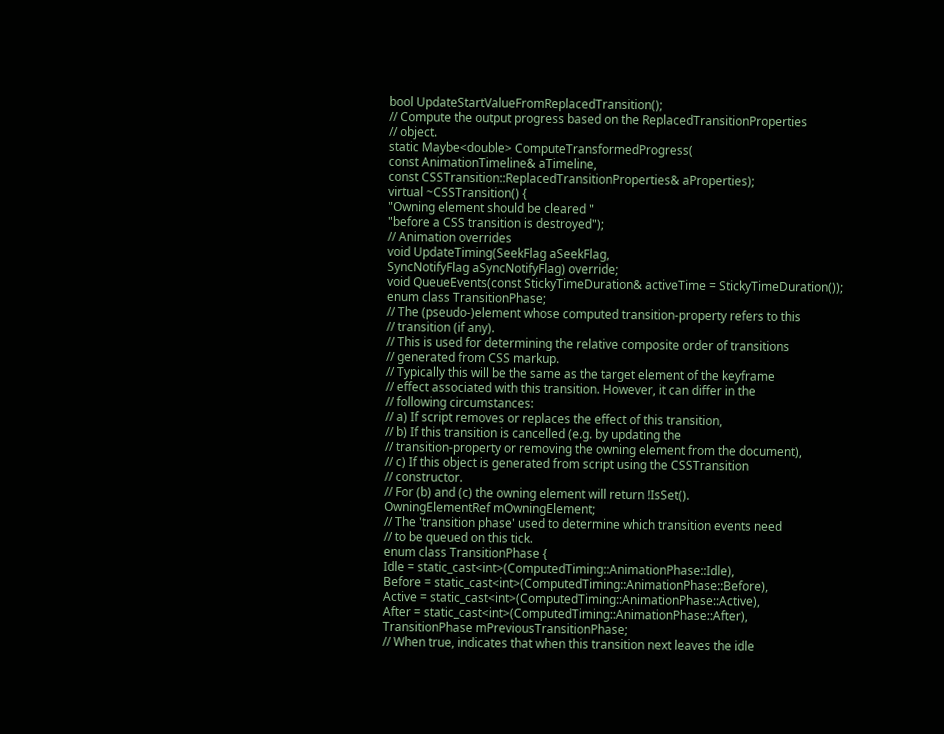bool UpdateStartValueFromReplacedTransition();
// Compute the output progress based on the ReplacedTransitionProperties
// object.
static Maybe<double> ComputeTransformedProgress(
const AnimationTimeline& aTimeline,
const CSSTransition::ReplacedTransitionProperties& aProperties);
virtual ~CSSTransition() {
"Owning element should be cleared "
"before a CSS transition is destroyed");
// Animation overrides
void UpdateTiming(SeekFlag aSeekFlag,
SyncNotifyFlag aSyncNotifyFlag) override;
void QueueEvents(const StickyTimeDuration& activeTime = StickyTimeDuration());
enum class TransitionPhase;
// The (pseudo-)element whose computed transition-property refers to this
// transition (if any).
// This is used for determining the relative composite order of transitions
// generated from CSS markup.
// Typically this will be the same as the target element of the keyframe
// effect associated with this transition. However, it can differ in the
// following circumstances:
// a) If script removes or replaces the effect of this transition,
// b) If this transition is cancelled (e.g. by updating the
// transition-property or removing the owning element from the document),
// c) If this object is generated from script using the CSSTransition
// constructor.
// For (b) and (c) the owning element will return !IsSet().
OwningElementRef mOwningElement;
// The 'transition phase' used to determine which transition events need
// to be queued on this tick.
enum class TransitionPhase {
Idle = static_cast<int>(ComputedTiming::AnimationPhase::Idle),
Before = static_cast<int>(ComputedTiming::AnimationPhase::Before),
Active = static_cast<int>(ComputedTiming::AnimationPhase::Active),
After = static_cast<int>(ComputedTiming::AnimationPhase::After),
TransitionPhase mPreviousTransitionPhase;
// When true, indicates that when this transition next leaves the idle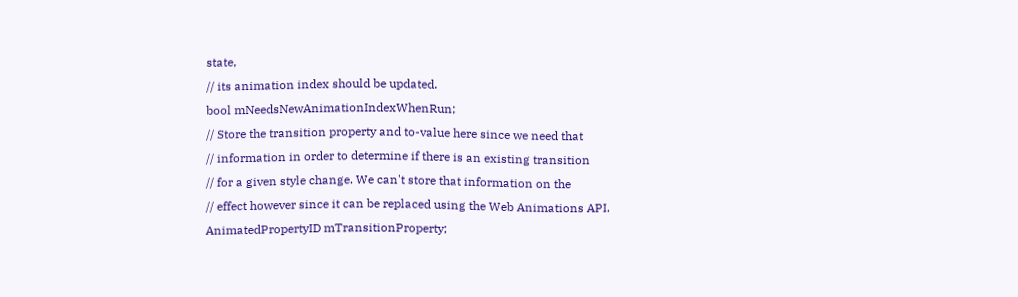state,
// its animation index should be updated.
bool mNeedsNewAnimationIndexWhenRun;
// Store the transition property and to-value here since we need that
// information in order to determine if there is an existing transition
// for a given style change. We can't store that information on the
// effect however since it can be replaced using the Web Animations API.
AnimatedPropertyID mTransitionProperty;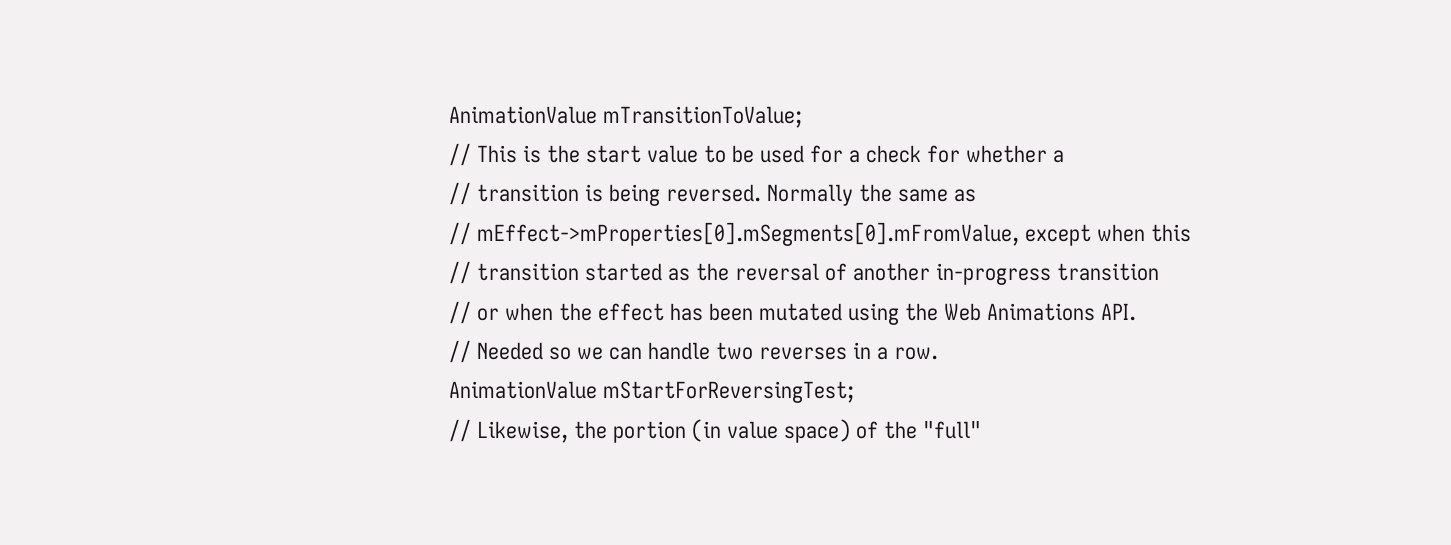AnimationValue mTransitionToValue;
// This is the start value to be used for a check for whether a
// transition is being reversed. Normally the same as
// mEffect->mProperties[0].mSegments[0].mFromValue, except when this
// transition started as the reversal of another in-progress transition
// or when the effect has been mutated using the Web Animations API.
// Needed so we can handle two reverses in a row.
AnimationValue mStartForReversingTest;
// Likewise, the portion (in value space) of the "full"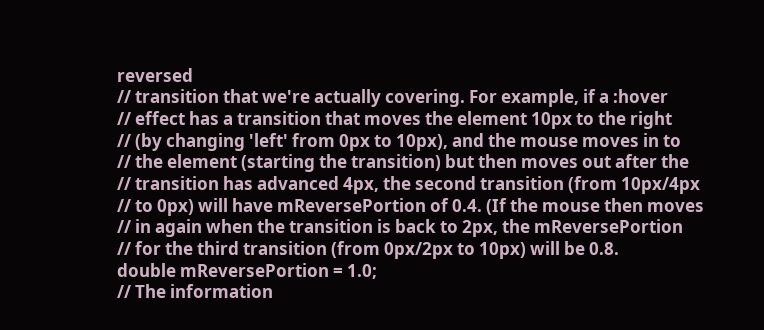reversed
// transition that we're actually covering. For example, if a :hover
// effect has a transition that moves the element 10px to the right
// (by changing 'left' from 0px to 10px), and the mouse moves in to
// the element (starting the transition) but then moves out after the
// transition has advanced 4px, the second transition (from 10px/4px
// to 0px) will have mReversePortion of 0.4. (If the mouse then moves
// in again when the transition is back to 2px, the mReversePortion
// for the third transition (from 0px/2px to 10px) will be 0.8.
double mReversePortion = 1.0;
// The information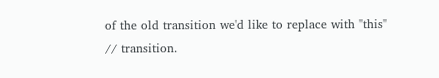of the old transition we'd like to replace with "this"
// transition.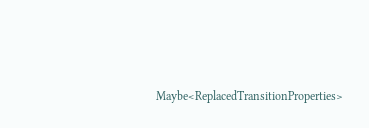Maybe<ReplacedTransitionProperties>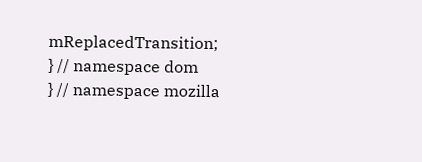mReplacedTransition;
} // namespace dom
} // namespace mozilla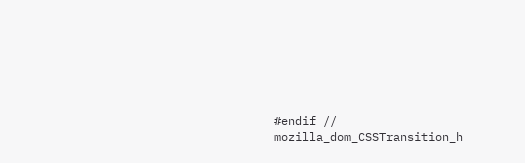#endif // mozilla_dom_CSSTransition_h